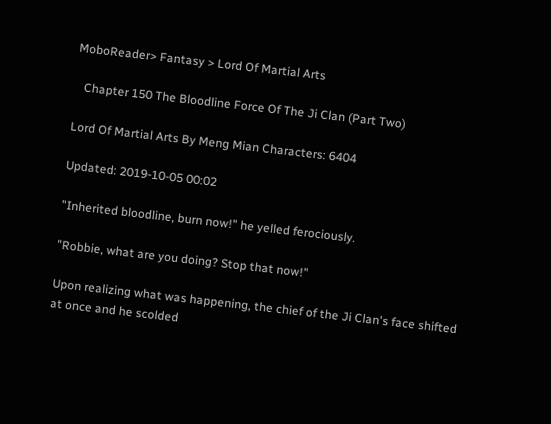MoboReader> Fantasy > Lord Of Martial Arts

   Chapter 150 The Bloodline Force Of The Ji Clan (Part Two)

Lord Of Martial Arts By Meng Mian Characters: 6404

Updated: 2019-10-05 00:02

"Inherited bloodline, burn now!" he yelled ferociously.

"Robbie, what are you doing? Stop that now!"

Upon realizing what was happening, the chief of the Ji Clan's face shifted at once and he scolded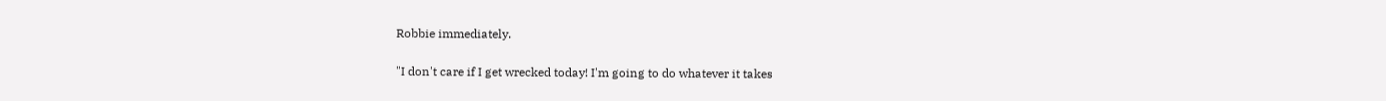Robbie immediately.

"I don't care if I get wrecked today! I'm going to do whatever it takes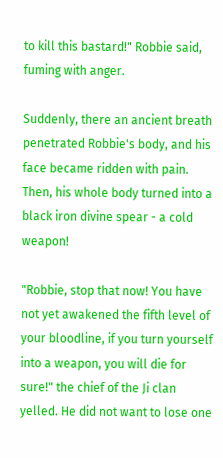to kill this bastard!" Robbie said, fuming with anger.

Suddenly, there an ancient breath penetrated Robbie's body, and his face became ridden with pain. Then, his whole body turned into a black iron divine spear - a cold weapon!

"Robbie, stop that now! You have not yet awakened the fifth level of your bloodline, if you turn yourself into a weapon, you will die for sure!" the chief of the Ji clan yelled. He did not want to lose one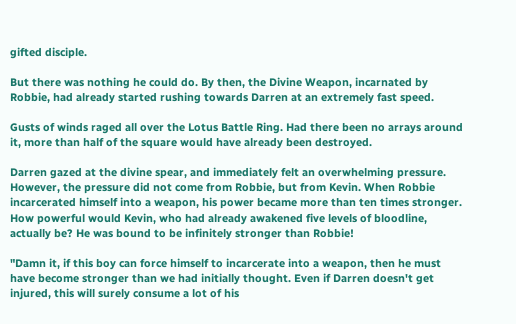gifted disciple.

But there was nothing he could do. By then, the Divine Weapon, incarnated by Robbie, had already started rushing towards Darren at an extremely fast speed.

Gusts of winds raged all over the Lotus Battle Ring. Had there been no arrays around it, more than half of the square would have already been destroyed.

Darren gazed at the divine spear, and immediately felt an overwhelming pressure. However, the pressure did not come from Robbie, but from Kevin. When Robbie incarcerated himself into a weapon, his power became more than ten times stronger. How powerful would Kevin, who had already awakened five levels of bloodline, actually be? He was bound to be infinitely stronger than Robbie!

"Damn it, if this boy can force himself to incarcerate into a weapon, then he must have become stronger than we had initially thought. Even if Darren doesn't get injured, this will surely consume a lot of his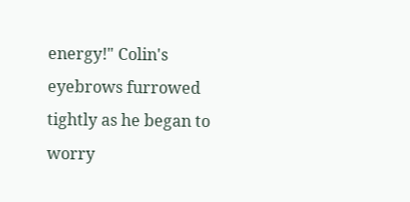energy!" Colin's eyebrows furrowed tightly as he began to worry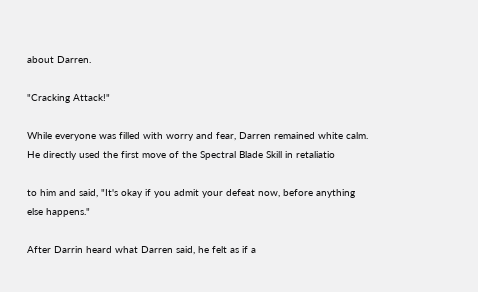about Darren.

"Cracking Attack!"

While everyone was filled with worry and fear, Darren remained white calm. He directly used the first move of the Spectral Blade Skill in retaliatio

to him and said, "It's okay if you admit your defeat now, before anything else happens."

After Darrin heard what Darren said, he felt as if a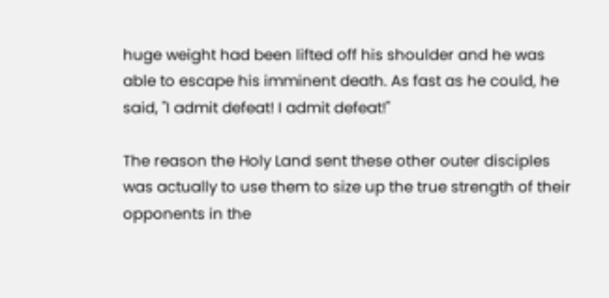huge weight had been lifted off his shoulder and he was able to escape his imminent death. As fast as he could, he said, "I admit defeat! I admit defeat!"

The reason the Holy Land sent these other outer disciples was actually to use them to size up the true strength of their opponents in the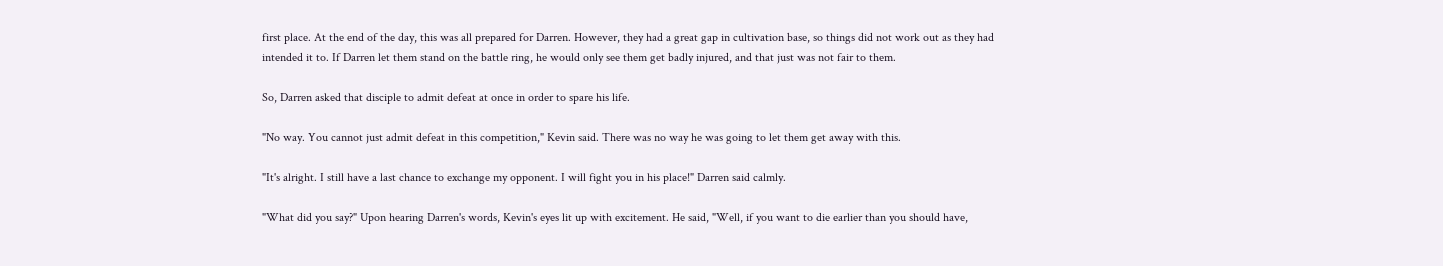first place. At the end of the day, this was all prepared for Darren. However, they had a great gap in cultivation base, so things did not work out as they had intended it to. If Darren let them stand on the battle ring, he would only see them get badly injured, and that just was not fair to them.

So, Darren asked that disciple to admit defeat at once in order to spare his life.

"No way. You cannot just admit defeat in this competition," Kevin said. There was no way he was going to let them get away with this.

"It's alright. I still have a last chance to exchange my opponent. I will fight you in his place!" Darren said calmly.

"What did you say?" Upon hearing Darren's words, Kevin's eyes lit up with excitement. He said, "Well, if you want to die earlier than you should have,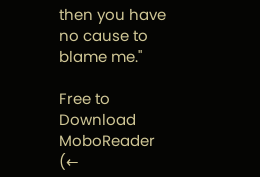then you have no cause to blame me."

Free to Download MoboReader
(←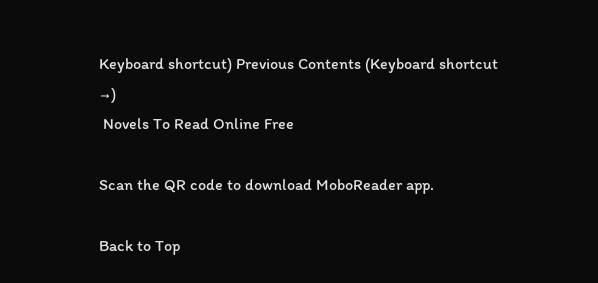Keyboard shortcut) Previous Contents (Keyboard shortcut →)
 Novels To Read Online Free

Scan the QR code to download MoboReader app.

Back to Top